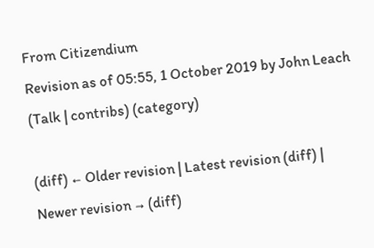From Citizendium
Revision as of 05:55, 1 October 2019 by John Leach (Talk | contribs) (category)

(diff) ← Older revision | Latest revision (diff) | Newer revision → (diff)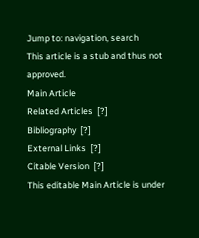Jump to: navigation, search
This article is a stub and thus not approved.
Main Article
Related Articles  [?]
Bibliography  [?]
External Links  [?]
Citable Version  [?]
This editable Main Article is under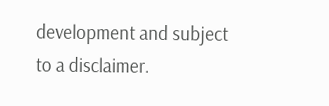development and subject to a disclaimer.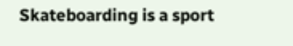Skateboarding is a sport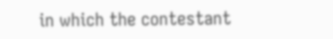in which the contestant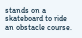stands on a skateboard to ride an obstacle course.